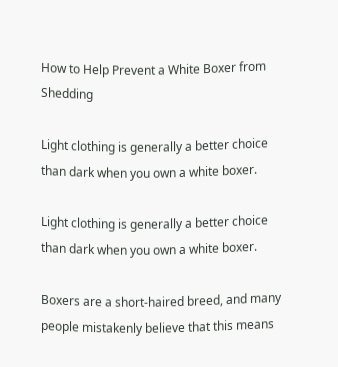How to Help Prevent a White Boxer from Shedding

Light clothing is generally a better choice than dark when you own a white boxer.

Light clothing is generally a better choice than dark when you own a white boxer.

Boxers are a short-haired breed, and many people mistakenly believe that this means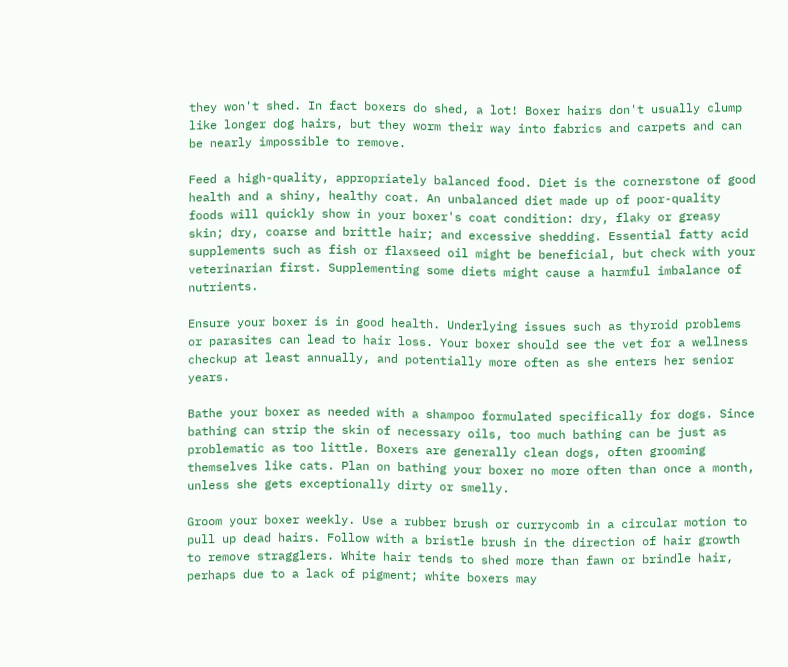they won't shed. In fact boxers do shed, a lot! Boxer hairs don't usually clump like longer dog hairs, but they worm their way into fabrics and carpets and can be nearly impossible to remove.

Feed a high-quality, appropriately balanced food. Diet is the cornerstone of good health and a shiny, healthy coat. An unbalanced diet made up of poor-quality foods will quickly show in your boxer's coat condition: dry, flaky or greasy skin; dry, coarse and brittle hair; and excessive shedding. Essential fatty acid supplements such as fish or flaxseed oil might be beneficial, but check with your veterinarian first. Supplementing some diets might cause a harmful imbalance of nutrients.

Ensure your boxer is in good health. Underlying issues such as thyroid problems or parasites can lead to hair loss. Your boxer should see the vet for a wellness checkup at least annually, and potentially more often as she enters her senior years.

Bathe your boxer as needed with a shampoo formulated specifically for dogs. Since bathing can strip the skin of necessary oils, too much bathing can be just as problematic as too little. Boxers are generally clean dogs, often grooming themselves like cats. Plan on bathing your boxer no more often than once a month, unless she gets exceptionally dirty or smelly.

Groom your boxer weekly. Use a rubber brush or currycomb in a circular motion to pull up dead hairs. Follow with a bristle brush in the direction of hair growth to remove stragglers. White hair tends to shed more than fawn or brindle hair, perhaps due to a lack of pigment; white boxers may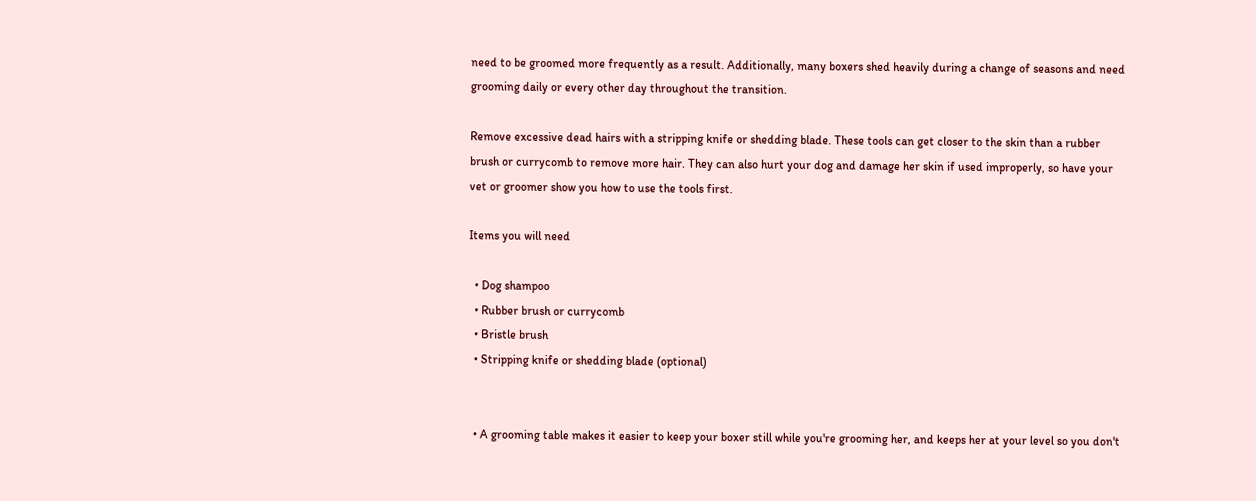need to be groomed more frequently as a result. Additionally, many boxers shed heavily during a change of seasons and need grooming daily or every other day throughout the transition.

Remove excessive dead hairs with a stripping knife or shedding blade. These tools can get closer to the skin than a rubber brush or currycomb to remove more hair. They can also hurt your dog and damage her skin if used improperly, so have your vet or groomer show you how to use the tools first.

Items you will need

  • Dog shampoo
  • Rubber brush or currycomb
  • Bristle brush
  • Stripping knife or shedding blade (optional)


  • A grooming table makes it easier to keep your boxer still while you're grooming her, and keeps her at your level so you don't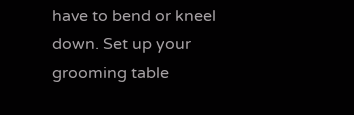have to bend or kneel down. Set up your grooming table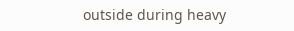outside during heavy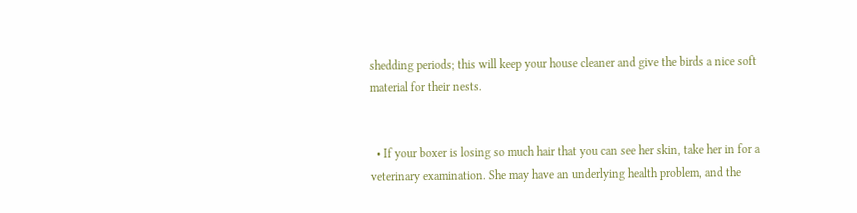shedding periods; this will keep your house cleaner and give the birds a nice soft material for their nests.


  • If your boxer is losing so much hair that you can see her skin, take her in for a veterinary examination. She may have an underlying health problem, and the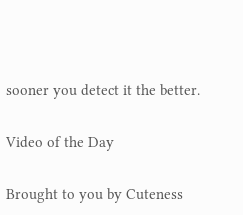sooner you detect it the better.

Video of the Day

Brought to you by Cuteness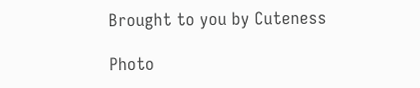Brought to you by Cuteness

Photo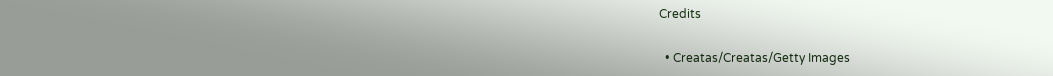Credits

  • Creatas/Creatas/Getty Images